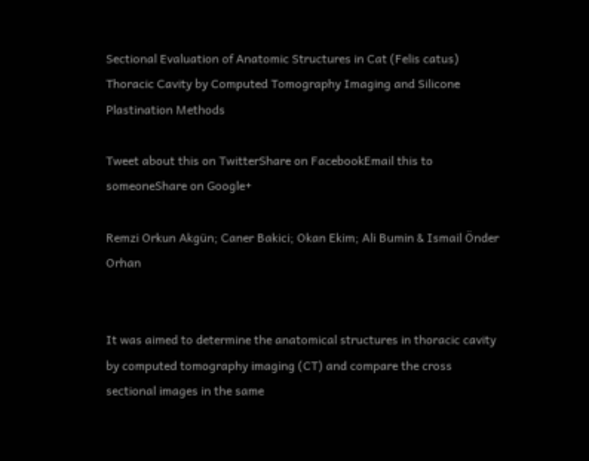Sectional Evaluation of Anatomic Structures in Cat (Felis catus) Thoracic Cavity by Computed Tomography Imaging and Silicone Plastination Methods

Tweet about this on TwitterShare on FacebookEmail this to someoneShare on Google+

Remzi Orkun Akgün; Caner Bakici; Okan Ekim; Ali Bumin & Ismail Önder Orhan


It was aimed to determine the anatomical structures in thoracic cavity by computed tomography imaging (CT) and compare the cross sectional images in the same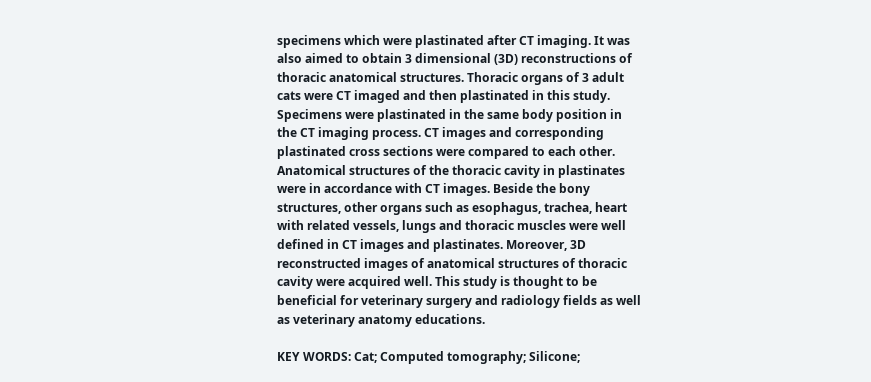specimens which were plastinated after CT imaging. It was also aimed to obtain 3 dimensional (3D) reconstructions of thoracic anatomical structures. Thoracic organs of 3 adult cats were CT imaged and then plastinated in this study. Specimens were plastinated in the same body position in the CT imaging process. CT images and corresponding plastinated cross sections were compared to each other. Anatomical structures of the thoracic cavity in plastinates were in accordance with CT images. Beside the bony structures, other organs such as esophagus, trachea, heart with related vessels, lungs and thoracic muscles were well defined in CT images and plastinates. Moreover, 3D reconstructed images of anatomical structures of thoracic cavity were acquired well. This study is thought to be beneficial for veterinary surgery and radiology fields as well as veterinary anatomy educations.

KEY WORDS: Cat; Computed tomography; Silicone;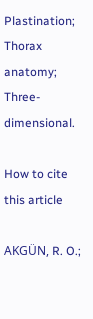Plastination; Thorax anatomy; Three-dimensional.

How to cite this article

AKGÜN, R. O.;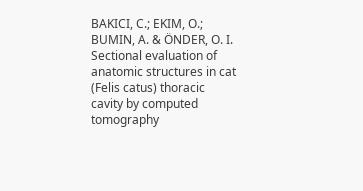BAKICI, C.; EKIM, O.; BUMIN, A. & ÖNDER, O. I. Sectional evaluation of anatomic structures in cat (Felis catus) thoracic cavity by computed tomography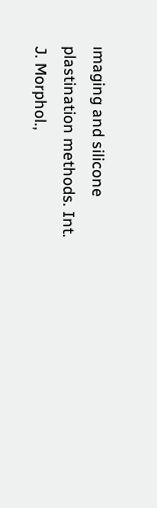ımaging and silicone plastination methods. Int. J. Morphol.,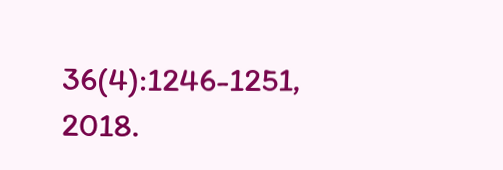36(4):1246-1251, 2018.